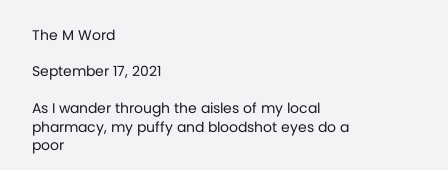The M Word

September 17, 2021

As I wander through the aisles of my local pharmacy, my puffy and bloodshot eyes do a poor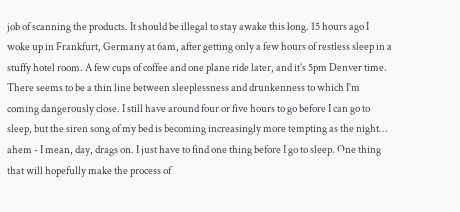job of scanning the products. It should be illegal to stay awake this long. 15 hours ago I woke up in Frankfurt, Germany at 6am, after getting only a few hours of restless sleep in a stuffy hotel room. A few cups of coffee and one plane ride later, and it’s 5pm Denver time. There seems to be a thin line between sleeplessness and drunkenness to which I’m coming dangerously close. I still have around four or five hours to go before I can go to sleep, but the siren song of my bed is becoming increasingly more tempting as the night… ahem - I mean, day, drags on. I just have to find one thing before I go to sleep. One thing that will hopefully make the process of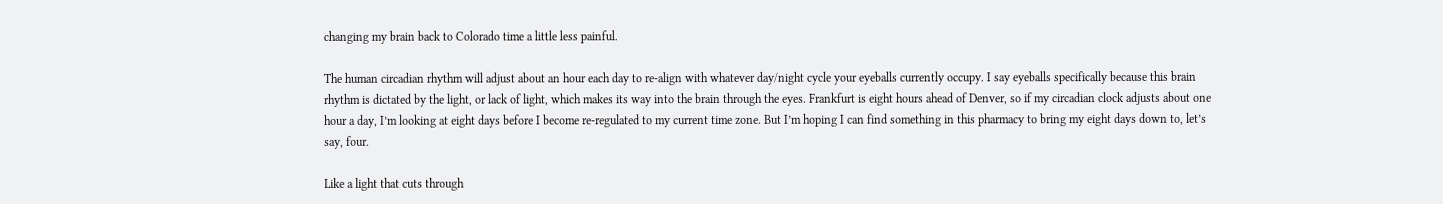changing my brain back to Colorado time a little less painful.

The human circadian rhythm will adjust about an hour each day to re-align with whatever day/night cycle your eyeballs currently occupy. I say eyeballs specifically because this brain rhythm is dictated by the light, or lack of light, which makes its way into the brain through the eyes. Frankfurt is eight hours ahead of Denver, so if my circadian clock adjusts about one hour a day, I’m looking at eight days before I become re-regulated to my current time zone. But I’m hoping I can find something in this pharmacy to bring my eight days down to, let’s say, four.

Like a light that cuts through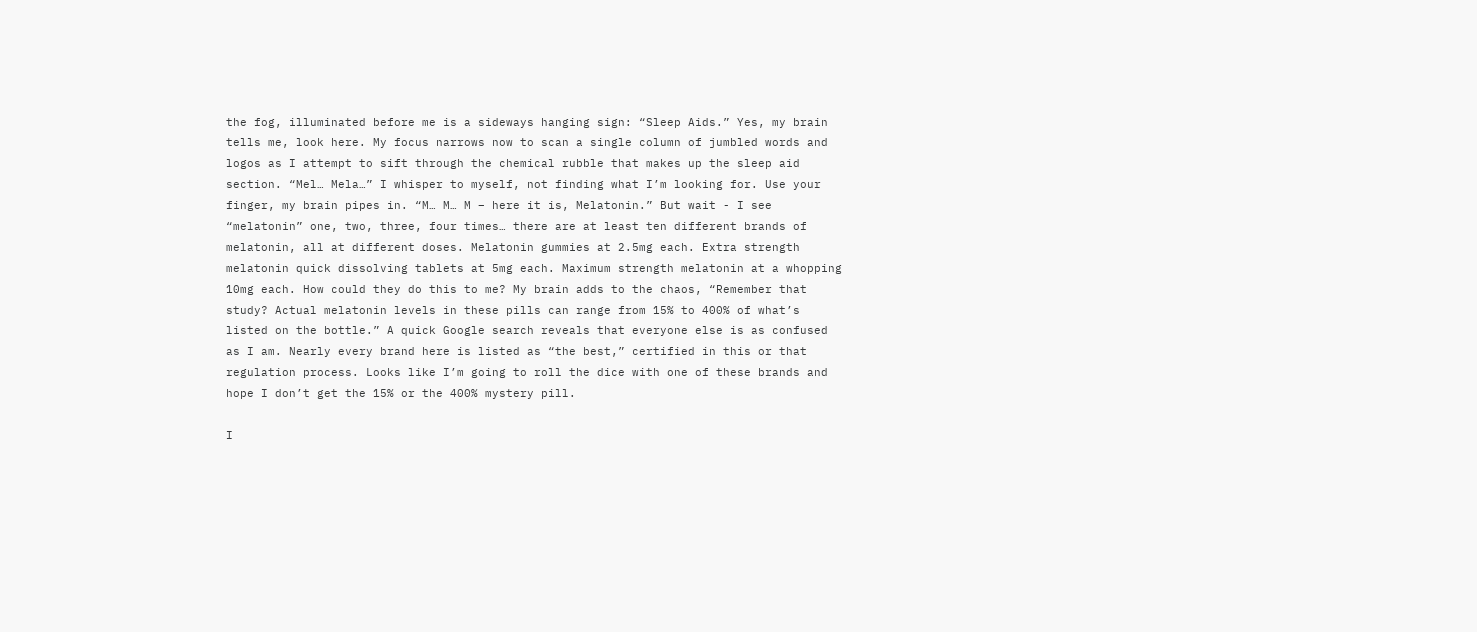the fog, illuminated before me is a sideways hanging sign: “Sleep Aids.” Yes, my brain tells me, look here. My focus narrows now to scan a single column of jumbled words and logos as I attempt to sift through the chemical rubble that makes up the sleep aid section. “Mel… Mela…” I whisper to myself, not finding what I’m looking for. Use your finger, my brain pipes in. “M… M… M – here it is, Melatonin.” But wait - I see “melatonin” one, two, three, four times… there are at least ten different brands of melatonin, all at different doses. Melatonin gummies at 2.5mg each. Extra strength melatonin quick dissolving tablets at 5mg each. Maximum strength melatonin at a whopping 10mg each. How could they do this to me? My brain adds to the chaos, “Remember that study? Actual melatonin levels in these pills can range from 15% to 400% of what’s listed on the bottle.” A quick Google search reveals that everyone else is as confused as I am. Nearly every brand here is listed as “the best,” certified in this or that regulation process. Looks like I’m going to roll the dice with one of these brands and hope I don’t get the 15% or the 400% mystery pill.

I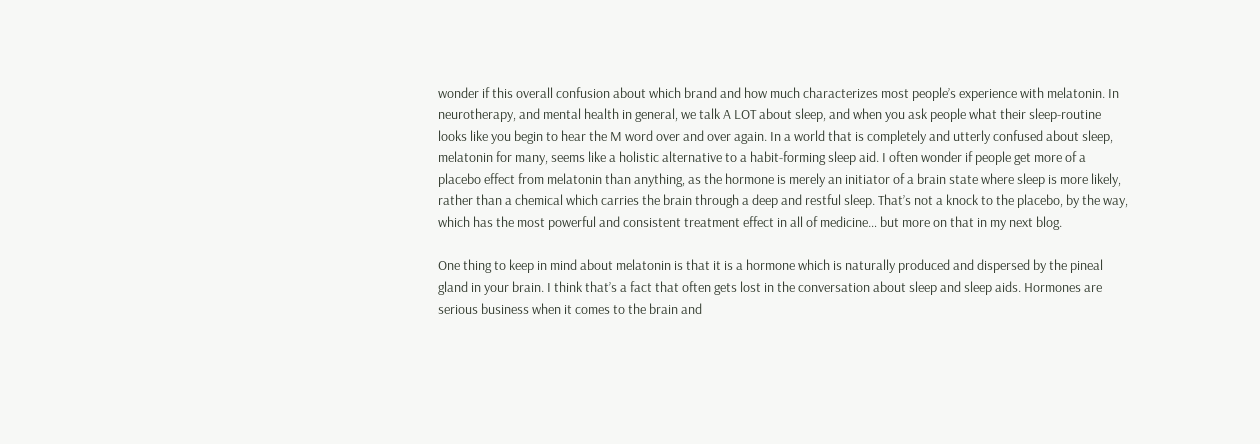wonder if this overall confusion about which brand and how much characterizes most people’s experience with melatonin. In neurotherapy, and mental health in general, we talk A LOT about sleep, and when you ask people what their sleep-routine looks like you begin to hear the M word over and over again. In a world that is completely and utterly confused about sleep, melatonin for many, seems like a holistic alternative to a habit-forming sleep aid. I often wonder if people get more of a placebo effect from melatonin than anything, as the hormone is merely an initiator of a brain state where sleep is more likely, rather than a chemical which carries the brain through a deep and restful sleep. That’s not a knock to the placebo, by the way, which has the most powerful and consistent treatment effect in all of medicine… but more on that in my next blog.

One thing to keep in mind about melatonin is that it is a hormone which is naturally produced and dispersed by the pineal gland in your brain. I think that’s a fact that often gets lost in the conversation about sleep and sleep aids. Hormones are serious business when it comes to the brain and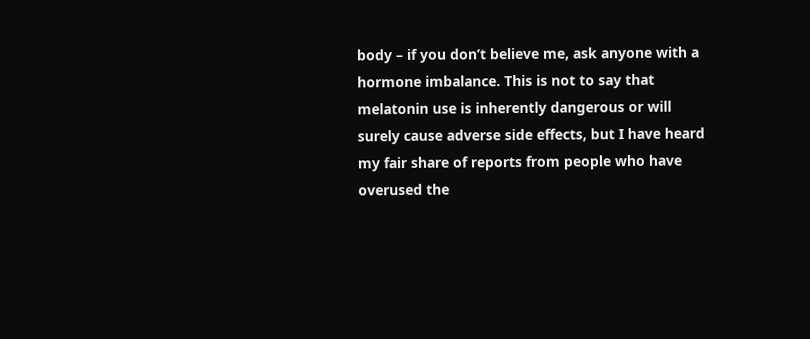body – if you don’t believe me, ask anyone with a hormone imbalance. This is not to say that melatonin use is inherently dangerous or will surely cause adverse side effects, but I have heard my fair share of reports from people who have overused the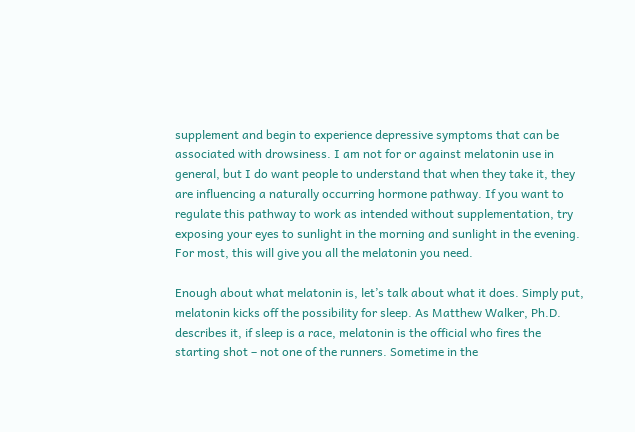supplement and begin to experience depressive symptoms that can be associated with drowsiness. I am not for or against melatonin use in general, but I do want people to understand that when they take it, they are influencing a naturally occurring hormone pathway. If you want to regulate this pathway to work as intended without supplementation, try exposing your eyes to sunlight in the morning and sunlight in the evening. For most, this will give you all the melatonin you need.

Enough about what melatonin is, let’s talk about what it does. Simply put, melatonin kicks off the possibility for sleep. As Matthew Walker, Ph.D. describes it, if sleep is a race, melatonin is the official who fires the starting shot – not one of the runners. Sometime in the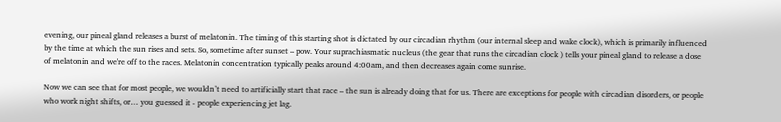evening, our pineal gland releases a burst of melatonin. The timing of this starting shot is dictated by our circadian rhythm (our internal sleep and wake clock), which is primarily influenced by the time at which the sun rises and sets. So, sometime after sunset – pow. Your suprachiasmatic nucleus (the gear that runs the circadian clock ) tells your pineal gland to release a dose of melatonin and we're off to the races. Melatonin concentration typically peaks around 4:00am, and then decreases again come sunrise.

Now we can see that for most people, we wouldn’t need to artificially start that race – the sun is already doing that for us. There are exceptions for people with circadian disorders, or people who work night shifts, or… you guessed it - people experiencing jet lag.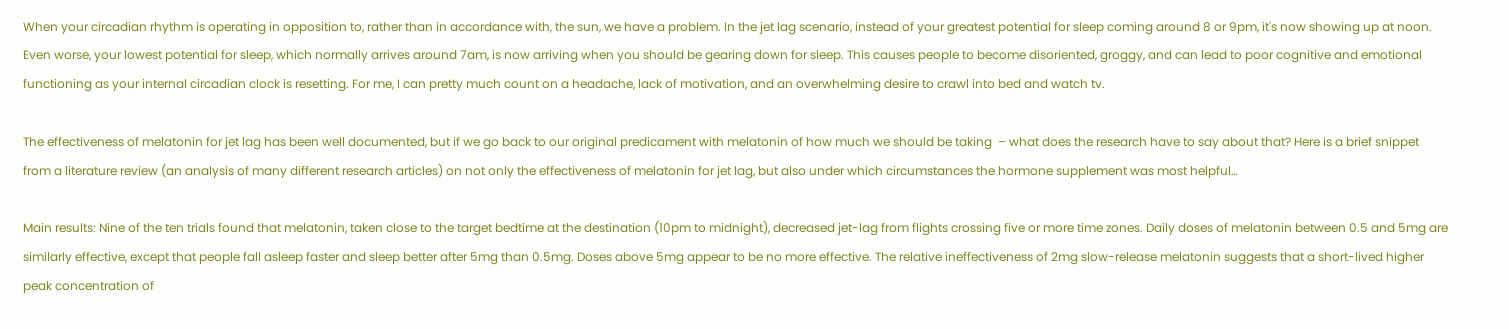When your circadian rhythm is operating in opposition to, rather than in accordance with, the sun, we have a problem. In the jet lag scenario, instead of your greatest potential for sleep coming around 8 or 9pm, it's now showing up at noon. Even worse, your lowest potential for sleep, which normally arrives around 7am, is now arriving when you should be gearing down for sleep. This causes people to become disoriented, groggy, and can lead to poor cognitive and emotional functioning as your internal circadian clock is resetting. For me, I can pretty much count on a headache, lack of motivation, and an overwhelming desire to crawl into bed and watch tv.

The effectiveness of melatonin for jet lag has been well documented, but if we go back to our original predicament with melatonin of how much we should be taking  – what does the research have to say about that? Here is a brief snippet from a literature review (an analysis of many different research articles) on not only the effectiveness of melatonin for jet lag, but also under which circumstances the hormone supplement was most helpful…

Main results: Nine of the ten trials found that melatonin, taken close to the target bedtime at the destination (10pm to midnight), decreased jet-lag from flights crossing five or more time zones. Daily doses of melatonin between 0.5 and 5mg are similarly effective, except that people fall asleep faster and sleep better after 5mg than 0.5mg. Doses above 5mg appear to be no more effective. The relative ineffectiveness of 2mg slow-release melatonin suggests that a short-lived higher peak concentration of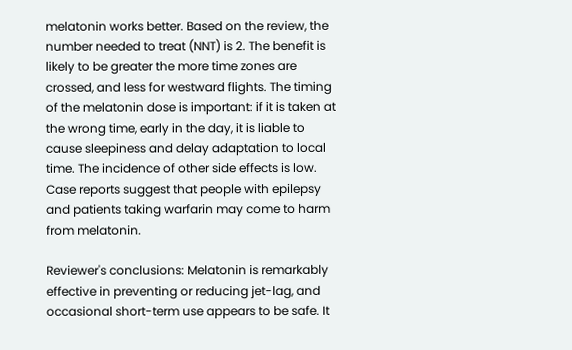melatonin works better. Based on the review, the number needed to treat (NNT) is 2. The benefit is likely to be greater the more time zones are crossed, and less for westward flights. The timing of the melatonin dose is important: if it is taken at the wrong time, early in the day, it is liable to cause sleepiness and delay adaptation to local time. The incidence of other side effects is low. Case reports suggest that people with epilepsy and patients taking warfarin may come to harm from melatonin.

Reviewer's conclusions: Melatonin is remarkably effective in preventing or reducing jet-lag, and occasional short-term use appears to be safe. It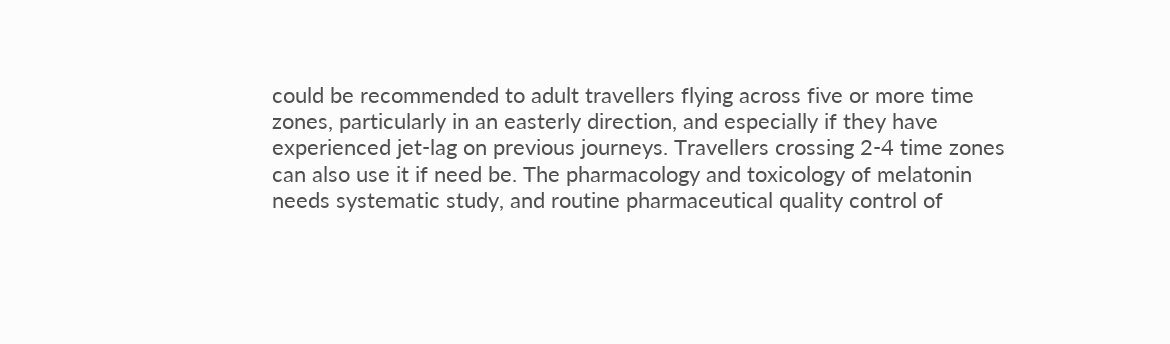could be recommended to adult travellers flying across five or more time zones, particularly in an easterly direction, and especially if they have experienced jet-lag on previous journeys. Travellers crossing 2-4 time zones can also use it if need be. The pharmacology and toxicology of melatonin needs systematic study, and routine pharmaceutical quality control of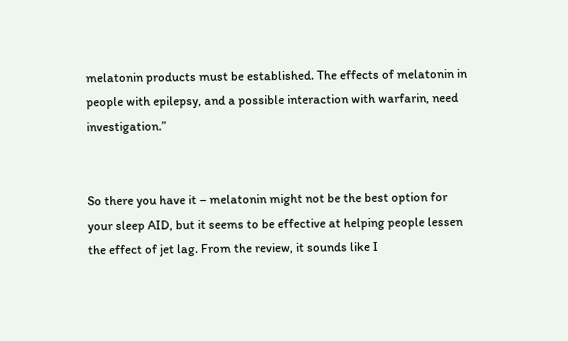melatonin products must be established. The effects of melatonin in people with epilepsy, and a possible interaction with warfarin, need investigation.”


So there you have it – melatonin might not be the best option for your sleep AID, but it seems to be effective at helping people lessen the effect of jet lag. From the review, it sounds like I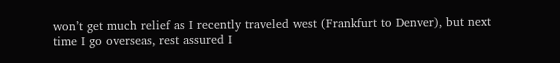won’t get much relief as I recently traveled west (Frankfurt to Denver), but next time I go overseas, rest assured I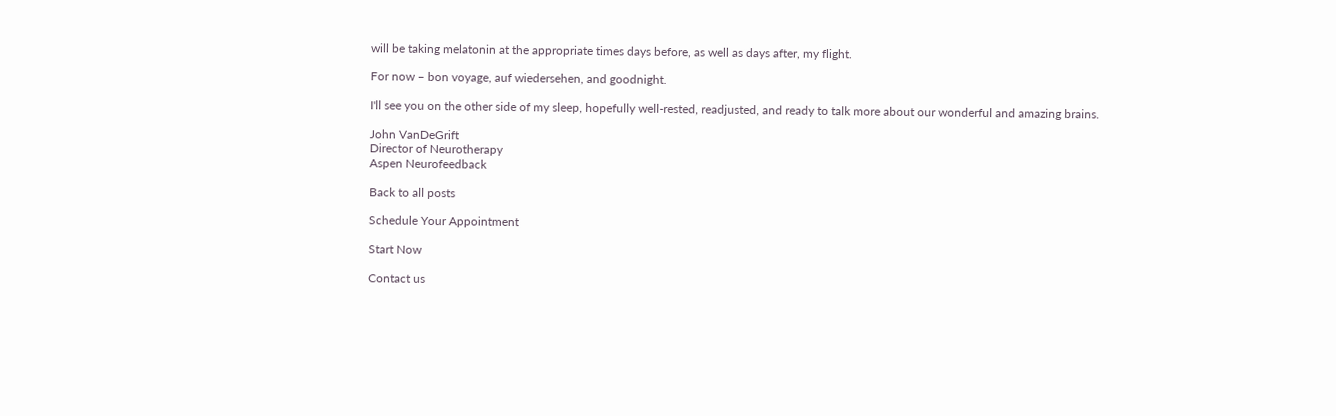will be taking melatonin at the appropriate times days before, as well as days after, my flight.

For now – bon voyage, auf wiedersehen, and goodnight.

I'll see you on the other side of my sleep, hopefully well-rested, readjusted, and ready to talk more about our wonderful and amazing brains.

John VanDeGrift
Director of Neurotherapy
Aspen Neurofeedback

Back to all posts

Schedule Your Appointment

Start Now

Contact us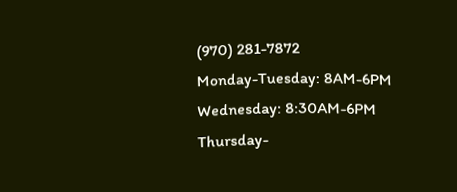(970) 281-7872
Monday-Tuesday: 8AM-6PM
Wednesday: 8:30AM-6PM
Thursday-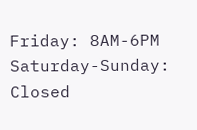Friday: 8AM-6PM
Saturday-Sunday: Closed